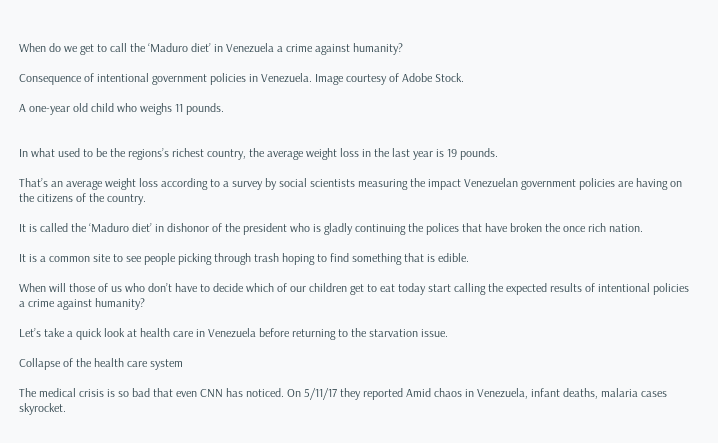When do we get to call the ‘Maduro diet’ in Venezuela a crime against humanity?

Consequence of intentional government policies in Venezuela. Image courtesy of Adobe Stock.

A one-year old child who weighs 11 pounds.


In what used to be the regions’s richest country, the average weight loss in the last year is 19 pounds.

That’s an average weight loss according to a survey by social scientists measuring the impact Venezuelan government policies are having on the citizens of the country.

It is called the ‘Maduro diet’ in dishonor of the president who is gladly continuing the polices that have broken the once rich nation.

It is a common site to see people picking through trash hoping to find something that is edible.

When will those of us who don’t have to decide which of our children get to eat today start calling the expected results of intentional policies a crime against humanity?

Let’s take a quick look at health care in Venezuela before returning to the starvation issue.

Collapse of the health care system

The medical crisis is so bad that even CNN has noticed. On 5/11/17 they reported Amid chaos in Venezuela, infant deaths, malaria cases skyrocket.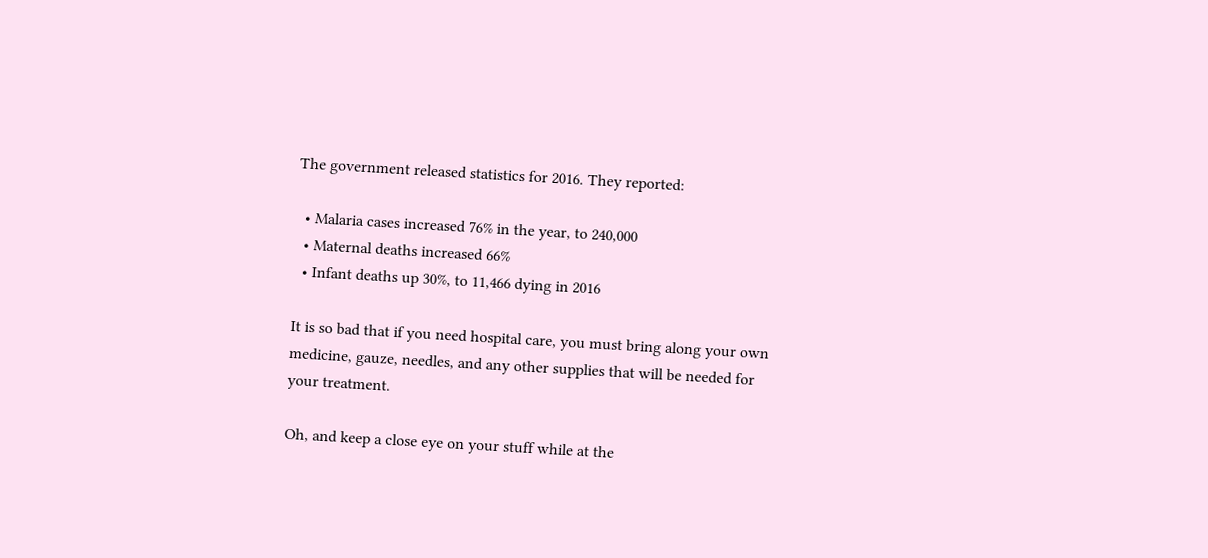The government released statistics for 2016. They reported:

  • Malaria cases increased 76% in the year, to 240,000
  • Maternal deaths increased 66%
  • Infant deaths up 30%, to 11,466 dying in 2016

It is so bad that if you need hospital care, you must bring along your own medicine, gauze, needles, and any other supplies that will be needed for your treatment.

Oh, and keep a close eye on your stuff while at the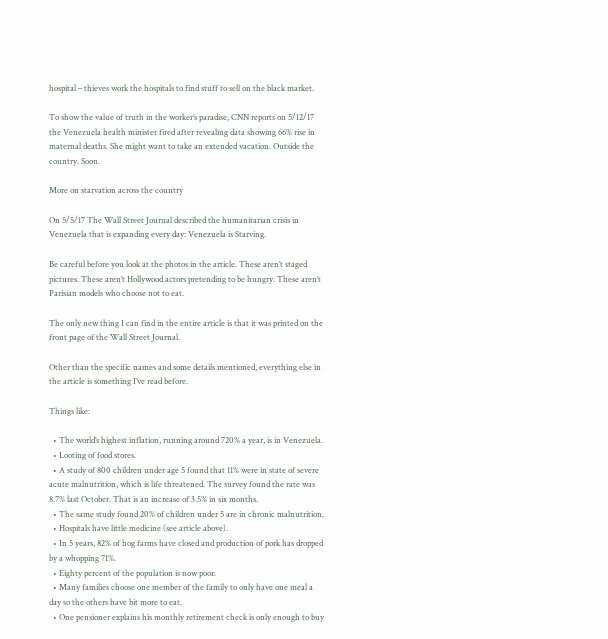hospital – thieves work the hospitals to find stuff to sell on the black market.

To show the value of truth in the worker’s paradise, CNN reports on 5/12/17 the Venezuela health minister fired after revealing data showing 66% rise in maternal deaths. She might want to take an extended vacation. Outside the country. Soon.

More on starvation across the country

On 5/5/17 The Wall Street Journal described the humanitarian crisis in Venezuela that is expanding every day: Venezuela is Starving.

Be careful before you look at the photos in the article. These aren’t staged pictures. These aren’t Hollywood actors pretending to be hungry. These aren’t Parisian models who choose not to eat.

The only new thing I can find in the entire article is that it was printed on the front page of the Wall Street Journal.

Other than the specific names and some details mentioned, everything else in the article is something I’ve read before.

Things like:

  • The world’s highest inflation, running around 720% a year, is in Venezuela.
  • Looting of food stores.
  • A study of 800 children under age 5 found that 11% were in state of severe acute malnutrition, which is life threatened. The survey found the rate was 8.7% last October. That is an increase of 3.5% in six months.
  • The same study found 20% of children under 5 are in chronic malnutrition.
  • Hospitals have little medicine (see article above).
  • In 5 years, 82% of hog farms have closed and production of pork has dropped by a whopping 71%.
  • Eighty percent of the population is now poor.
  • Many families choose one member of the family to only have one meal a day so the others have bit more to eat.
  • One pensioner explains his monthly retirement check is only enough to buy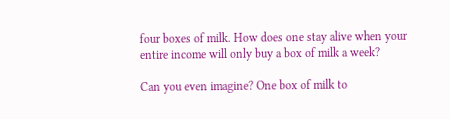four boxes of milk. How does one stay alive when your entire income will only buy a box of milk a week?

Can you even imagine? One box of milk to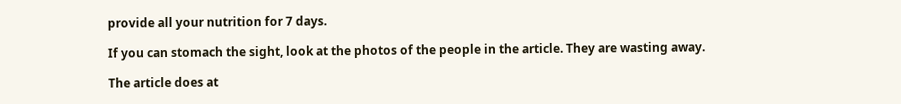provide all your nutrition for 7 days.

If you can stomach the sight, look at the photos of the people in the article. They are wasting away.

The article does at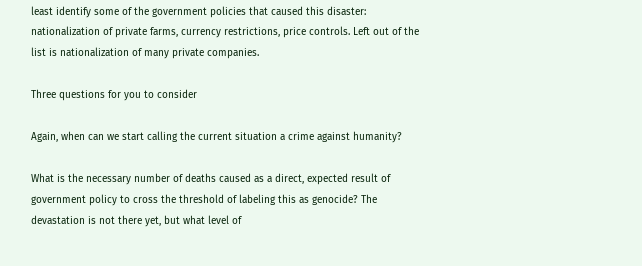least identify some of the government policies that caused this disaster: nationalization of private farms, currency restrictions, price controls. Left out of the list is nationalization of many private companies.

Three questions for you to consider

Again, when can we start calling the current situation a crime against humanity?

What is the necessary number of deaths caused as a direct, expected result of government policy to cross the threshold of labeling this as genocide? The devastation is not there yet, but what level of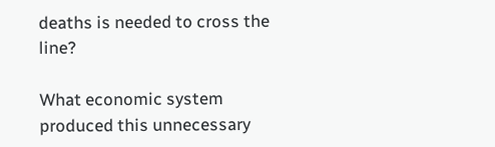deaths is needed to cross the line?

What economic system produced this unnecessary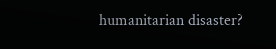humanitarian disaster?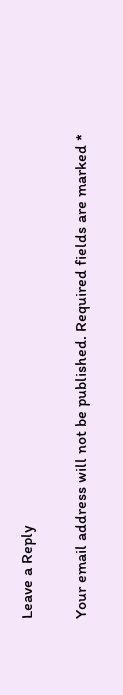Leave a Reply

Your email address will not be published. Required fields are marked *